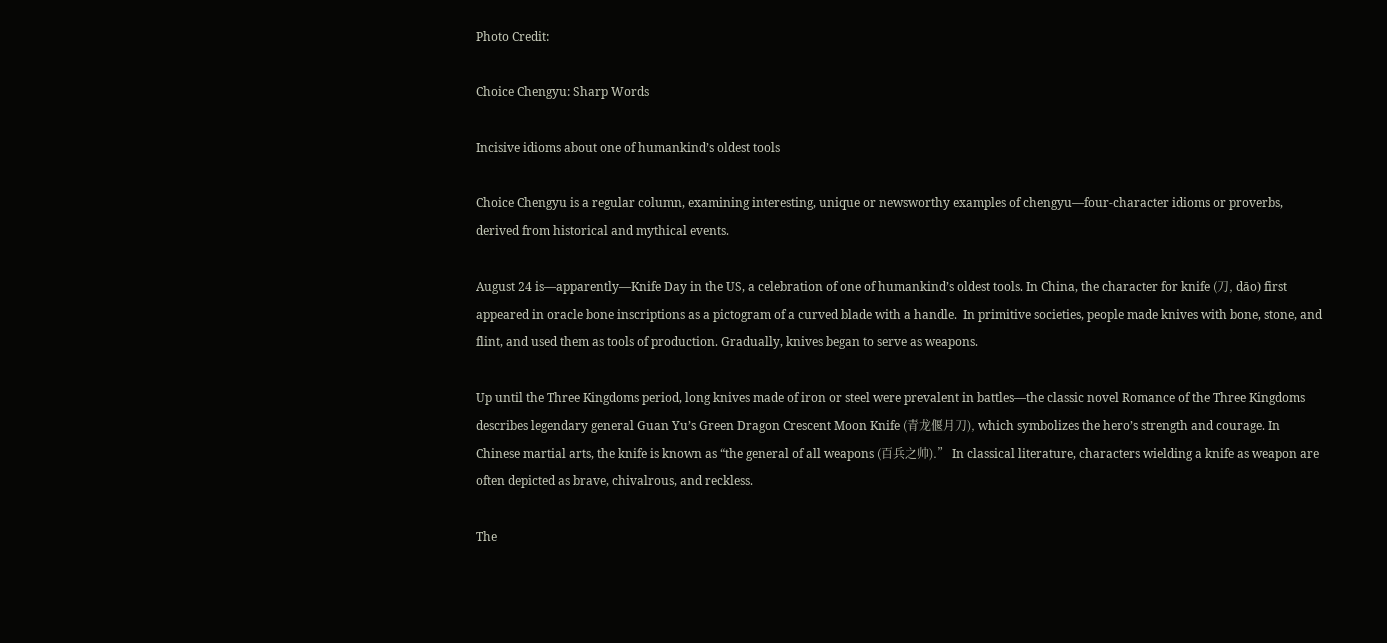Photo Credit:

Choice Chengyu: Sharp Words

Incisive idioms about one of humankind’s oldest tools

Choice Chengyu is a regular column, examining interesting, unique or newsworthy examples of chengyu—four-character idioms or proverbs, derived from historical and mythical events.

August 24 is—apparently—Knife Day in the US, a celebration of one of humankind’s oldest tools. In China, the character for knife (刀, dāo) first appeared in oracle bone inscriptions as a pictogram of a curved blade with a handle.  In primitive societies, people made knives with bone, stone, and flint, and used them as tools of production. Gradually, knives began to serve as weapons.

Up until the Three Kingdoms period, long knives made of iron or steel were prevalent in battles—the classic novel Romance of the Three Kingdoms describes legendary general Guan Yu’s Green Dragon Crescent Moon Knife (青龙偃月刀), which symbolizes the hero’s strength and courage. In Chinese martial arts, the knife is known as “the general of all weapons (百兵之帅).” In classical literature, characters wielding a knife as weapon are often depicted as brave, chivalrous, and reckless.

The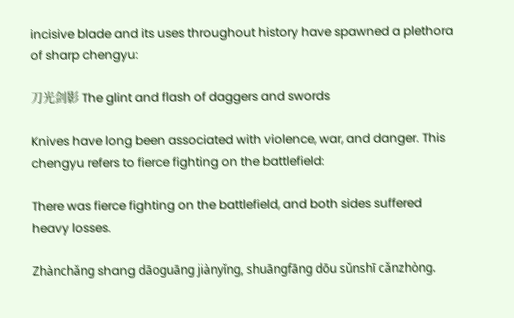incisive blade and its uses throughout history have spawned a plethora of sharp chengyu:

刀光剑影 The glint and flash of daggers and swords

Knives have long been associated with violence, war, and danger. This chengyu refers to fierce fighting on the battlefield:

There was fierce fighting on the battlefield, and both sides suffered heavy losses.

Zhànchǎng shang dāoguāng jiànyǐng, shuāngfāng dōu sǔnshī cǎnzhòng.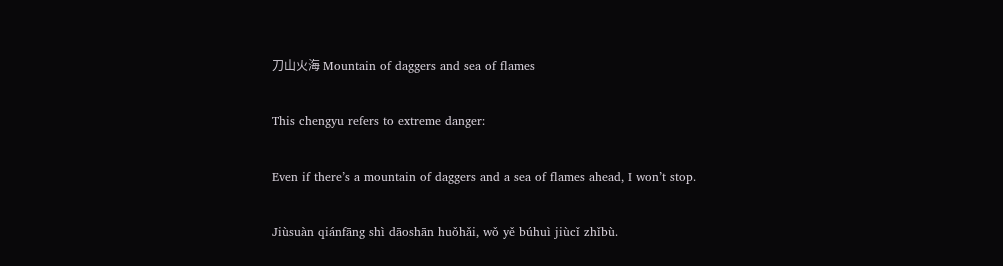刀山火海 Mountain of daggers and sea of flames

This chengyu refers to extreme danger:

Even if there’s a mountain of daggers and a sea of flames ahead, I won’t stop.

Jiùsuàn qiánfāng shì dāoshān huǒhǎi, wǒ yě búhuì jiùcǐ zhǐbù.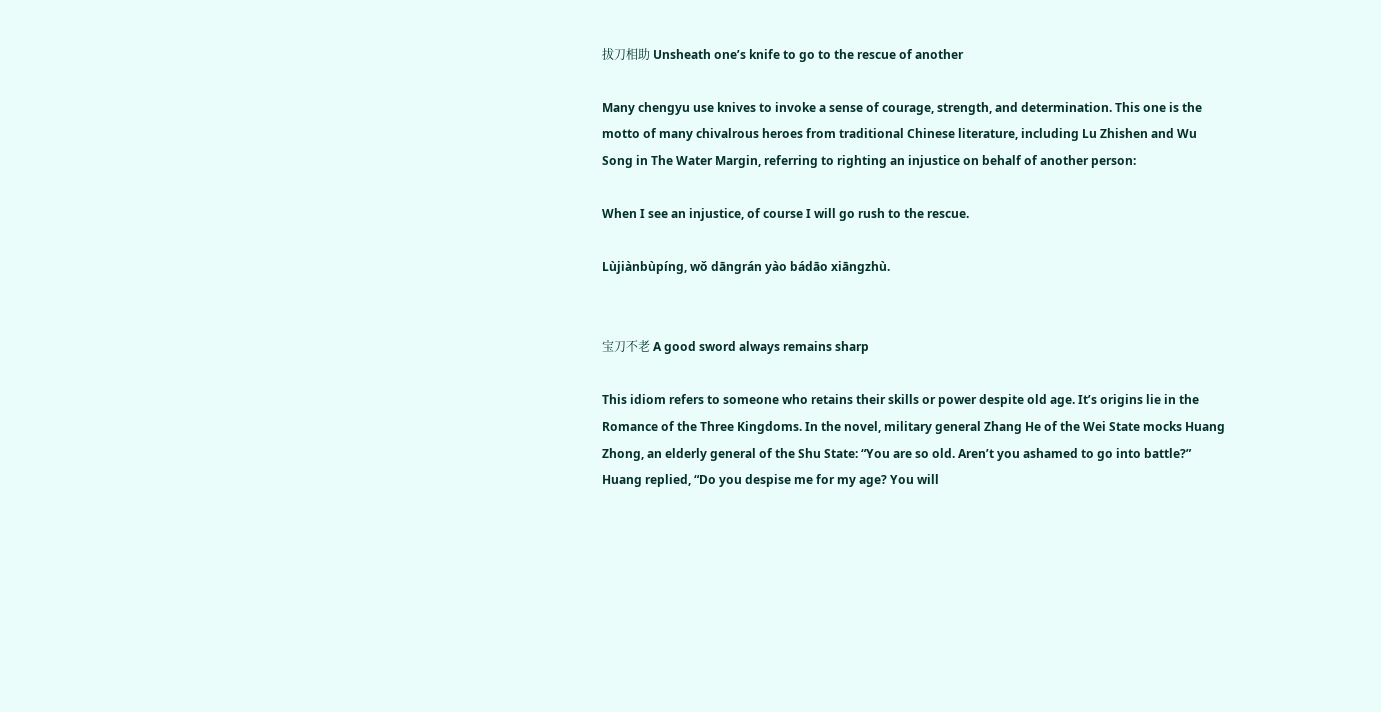拔刀相助 Unsheath one’s knife to go to the rescue of another

Many chengyu use knives to invoke a sense of courage, strength, and determination. This one is the motto of many chivalrous heroes from traditional Chinese literature, including Lu Zhishen and Wu Song in The Water Margin, referring to righting an injustice on behalf of another person:

When I see an injustice, of course I will go rush to the rescue.

Lùjiànbùpíng, wǒ dāngrán yào bádāo xiāngzhù.


宝刀不老 A good sword always remains sharp

This idiom refers to someone who retains their skills or power despite old age. It’s origins lie in the Romance of the Three Kingdoms. In the novel, military general Zhang He of the Wei State mocks Huang Zhong, an elderly general of the Shu State: “You are so old. Aren’t you ashamed to go into battle?” Huang replied, “Do you despise me for my age? You will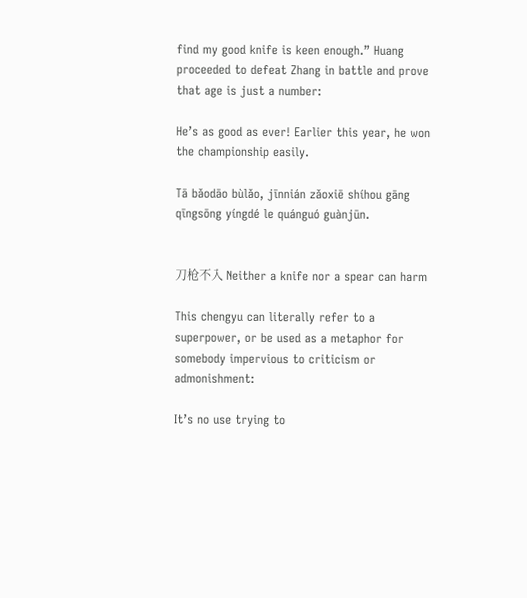find my good knife is keen enough.” Huang proceeded to defeat Zhang in battle and prove that age is just a number:

He’s as good as ever! Earlier this year, he won the championship easily.

Tā bǎodāo bùlǎo, jīnnián zǎoxiē shíhou gāng qīngsōng yíngdé le quánguó guànjūn.


刀枪不入 Neither a knife nor a spear can harm

This chengyu can literally refer to a superpower, or be used as a metaphor for somebody impervious to criticism or admonishment:

It’s no use trying to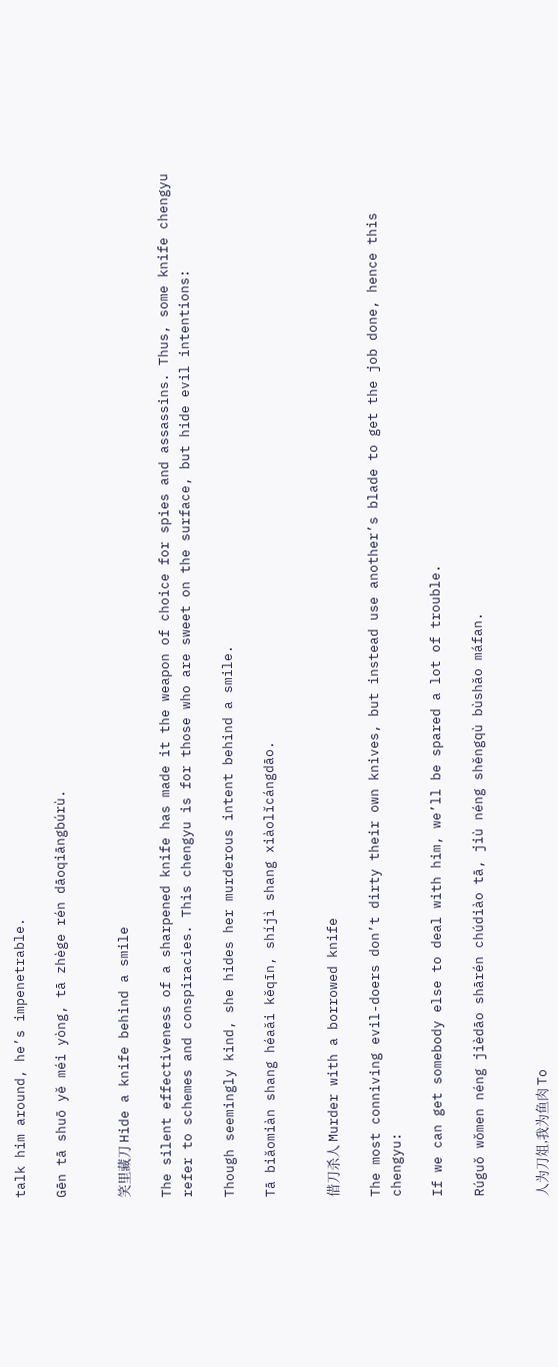talk him around, he’s impenetrable.

Gēn tā shuō yě méi yòng, tā zhège rén dāoqiāngbúrù.


笑里藏刀 Hide a knife behind a smile

The silent effectiveness of a sharpened knife has made it the weapon of choice for spies and assassins. Thus, some knife chengyu refer to schemes and conspiracies. This chengyu is for those who are sweet on the surface, but hide evil intentions:

Though seemingly kind, she hides her murderous intent behind a smile.

Tā biǎomiàn shang héaǎi kěqīn, shíjì shang xiàolǐcángdāo.


借刀杀人 Murder with a borrowed knife

The most conniving evil-doers don’t dirty their own knives, but instead use another’s blade to get the job done, hence this chengyu:

If we can get somebody else to deal with him, we’ll be spared a lot of trouble.

Rúguǒ wǒmen néng jièdāo shārén chúdiào tā, jiù néng shěngqù bùshǎo máfan.


人为刀俎,我为鱼肉 To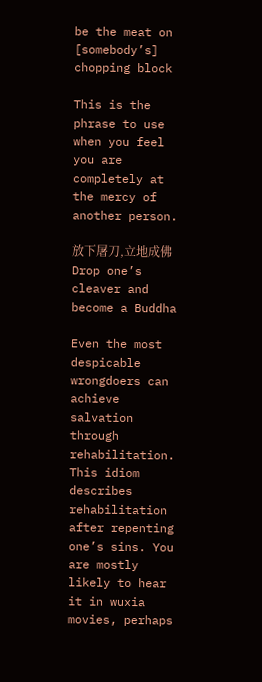be the meat on [somebody’s] chopping block

This is the phrase to use when you feel you are completely at the mercy of another person.

放下屠刀,立地成佛 Drop one’s cleaver and become a Buddha

Even the most despicable wrongdoers can achieve salvation through rehabilitation. This idiom describes rehabilitation after repenting one’s sins. You are mostly likely to hear it in wuxia movies, perhaps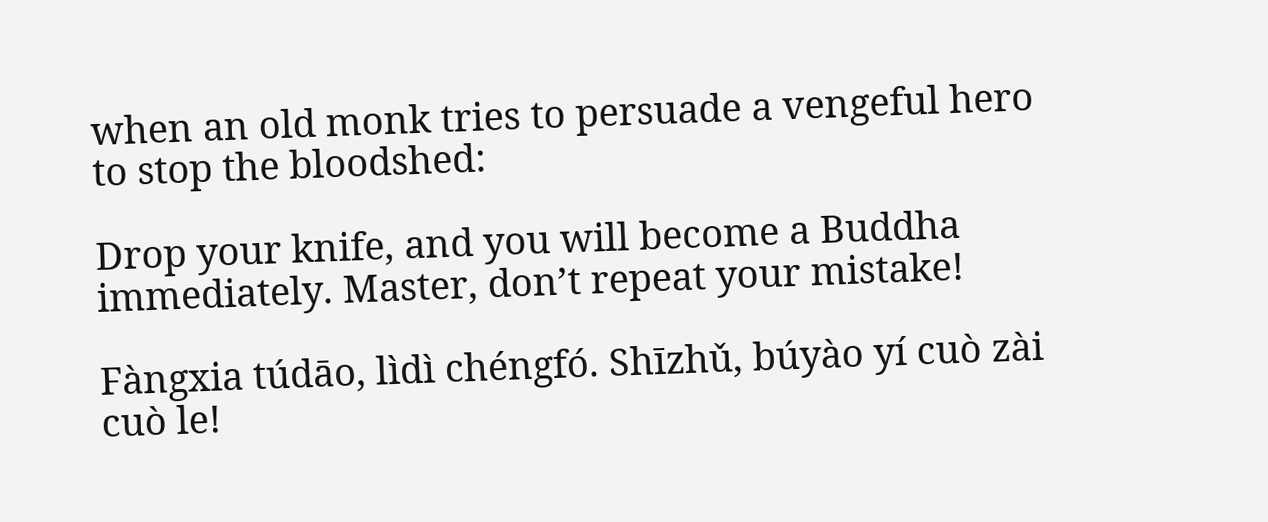when an old monk tries to persuade a vengeful hero to stop the bloodshed:

Drop your knife, and you will become a Buddha immediately. Master, don’t repeat your mistake!

Fàngxia túdāo, lìdì chéngfó. Shīzhǔ, búyào yí cuò zài cuò le!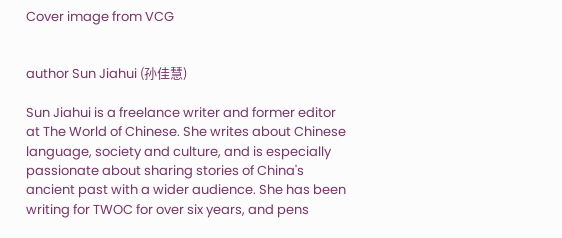Cover image from VCG


author Sun Jiahui (孙佳慧)

Sun Jiahui is a freelance writer and former editor at The World of Chinese. She writes about Chinese language, society and culture, and is especially passionate about sharing stories of China's ancient past with a wider audience. She has been writing for TWOC for over six years, and pens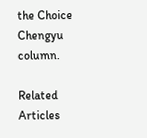the Choice Chengyu column.

Related Articles